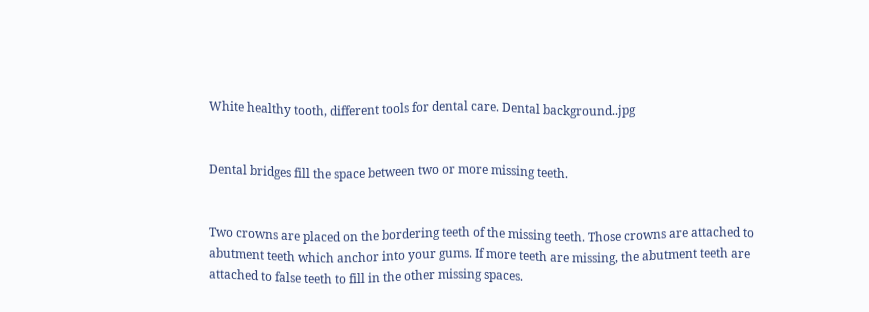White healthy tooth, different tools for dental care. Dental background..jpg


Dental bridges fill the space between two or more missing teeth.


Two crowns are placed on the bordering teeth of the missing teeth. Those crowns are attached to abutment teeth which anchor into your gums. If more teeth are missing, the abutment teeth are attached to false teeth to fill in the other missing spaces.